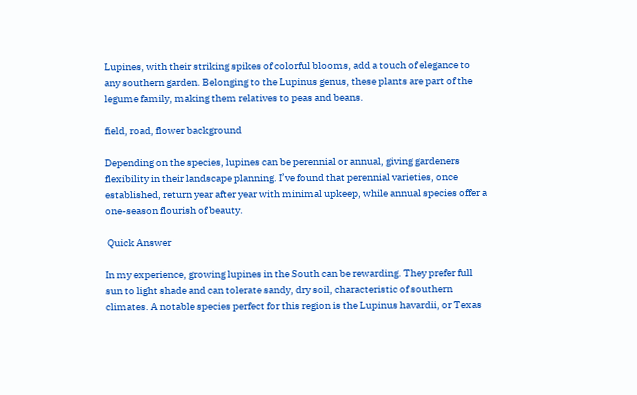Lupines, with their striking spikes of colorful blooms, add a touch of elegance to any southern garden. Belonging to the Lupinus genus, these plants are part of the legume family, making them relatives to peas and beans.

field, road, flower background

Depending on the species, lupines can be perennial or annual, giving gardeners flexibility in their landscape planning. I’ve found that perennial varieties, once established, return year after year with minimal upkeep, while annual species offer a one-season flourish of beauty.

 Quick Answer

In my experience, growing lupines in the South can be rewarding. They prefer full sun to light shade and can tolerate sandy, dry soil, characteristic of southern climates. A notable species perfect for this region is the Lupinus havardii, or Texas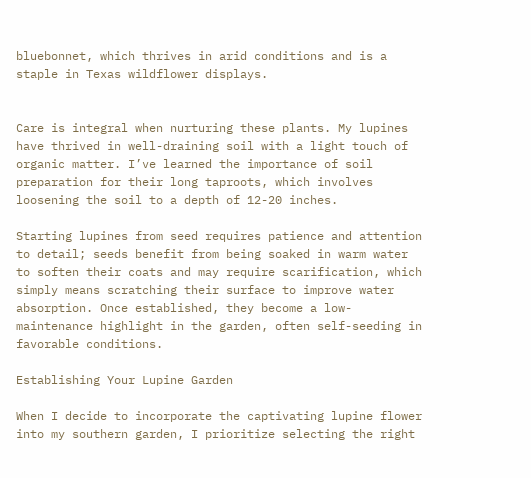bluebonnet, which thrives in arid conditions and is a staple in Texas wildflower displays.


Care is integral when nurturing these plants. My lupines have thrived in well-draining soil with a light touch of organic matter. I’ve learned the importance of soil preparation for their long taproots, which involves loosening the soil to a depth of 12-20 inches.

Starting lupines from seed requires patience and attention to detail; seeds benefit from being soaked in warm water to soften their coats and may require scarification, which simply means scratching their surface to improve water absorption. Once established, they become a low-maintenance highlight in the garden, often self-seeding in favorable conditions.

Establishing Your Lupine Garden

When I decide to incorporate the captivating lupine flower into my southern garden, I prioritize selecting the right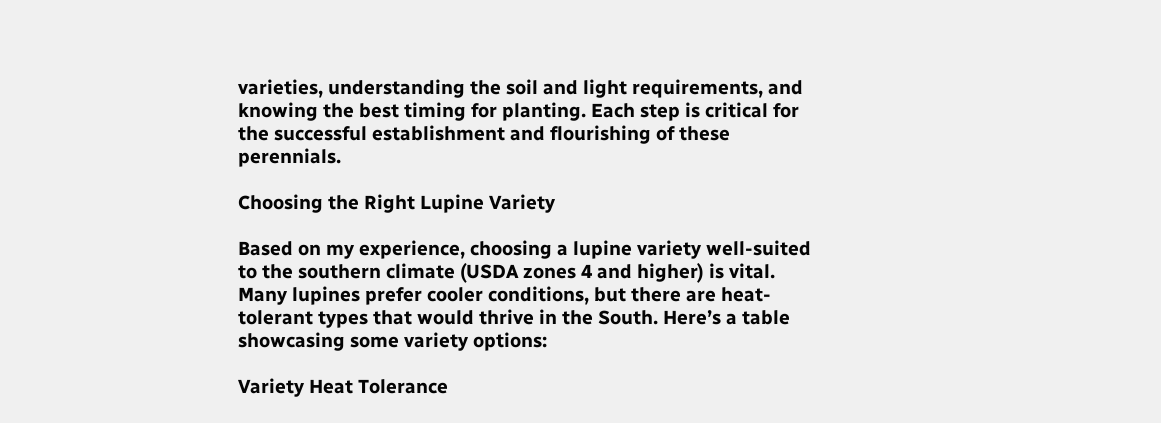varieties, understanding the soil and light requirements, and knowing the best timing for planting. Each step is critical for the successful establishment and flourishing of these perennials.

Choosing the Right Lupine Variety

Based on my experience, choosing a lupine variety well-suited to the southern climate (USDA zones 4 and higher) is vital. Many lupines prefer cooler conditions, but there are heat-tolerant types that would thrive in the South. Here’s a table showcasing some variety options:

Variety Heat Tolerance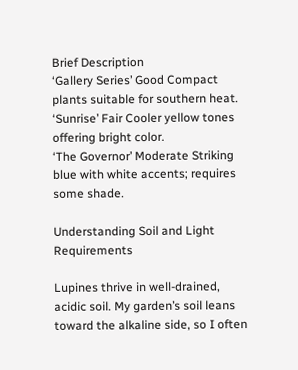Brief Description
‘Gallery Series’ Good Compact plants suitable for southern heat.
‘Sunrise’ Fair Cooler yellow tones offering bright color.
‘The Governor’ Moderate Striking blue with white accents; requires some shade.

Understanding Soil and Light Requirements

Lupines thrive in well-drained, acidic soil. My garden’s soil leans toward the alkaline side, so I often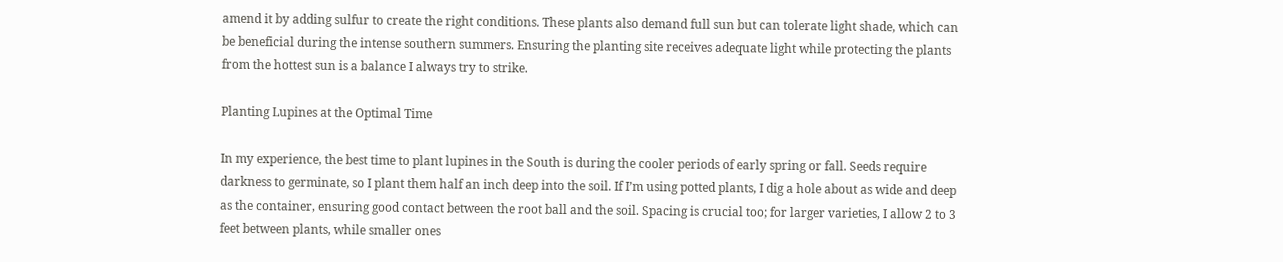amend it by adding sulfur to create the right conditions. These plants also demand full sun but can tolerate light shade, which can be beneficial during the intense southern summers. Ensuring the planting site receives adequate light while protecting the plants from the hottest sun is a balance I always try to strike.

Planting Lupines at the Optimal Time

In my experience, the best time to plant lupines in the South is during the cooler periods of early spring or fall. Seeds require darkness to germinate, so I plant them half an inch deep into the soil. If I’m using potted plants, I dig a hole about as wide and deep as the container, ensuring good contact between the root ball and the soil. Spacing is crucial too; for larger varieties, I allow 2 to 3 feet between plants, while smaller ones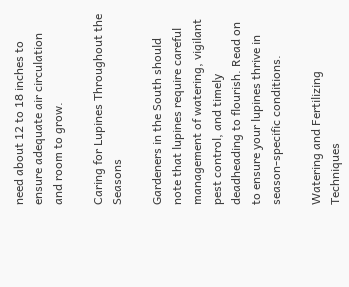need about 12 to 18 inches to ensure adequate air circulation and room to grow.

Caring for Lupines Throughout the Seasons

Gardeners in the South should note that lupines require careful management of watering, vigilant pest control, and timely deadheading to flourish. Read on to ensure your lupines thrive in season-specific conditions.

Watering and Fertilizing Techniques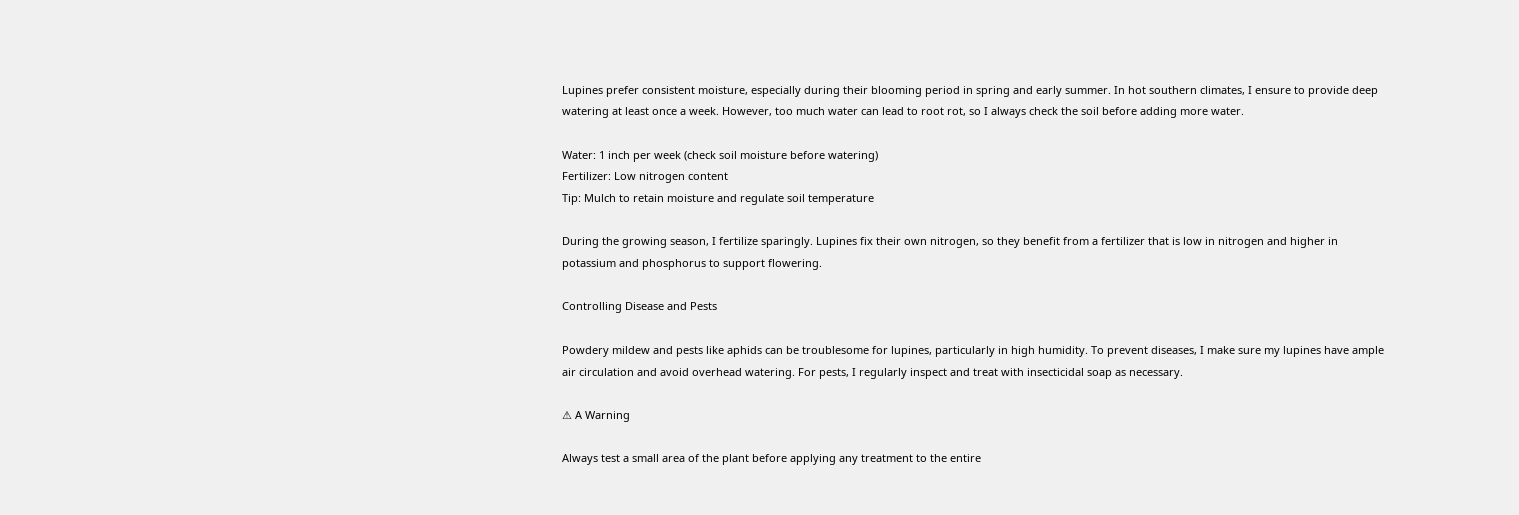Lupines prefer consistent moisture, especially during their blooming period in spring and early summer. In hot southern climates, I ensure to provide deep watering at least once a week. However, too much water can lead to root rot, so I always check the soil before adding more water.

Water: 1 inch per week (check soil moisture before watering)
Fertilizer: Low nitrogen content
Tip: Mulch to retain moisture and regulate soil temperature

During the growing season, I fertilize sparingly. Lupines fix their own nitrogen, so they benefit from a fertilizer that is low in nitrogen and higher in potassium and phosphorus to support flowering.

Controlling Disease and Pests

Powdery mildew and pests like aphids can be troublesome for lupines, particularly in high humidity. To prevent diseases, I make sure my lupines have ample air circulation and avoid overhead watering. For pests, I regularly inspect and treat with insecticidal soap as necessary.

⚠ A Warning

Always test a small area of the plant before applying any treatment to the entire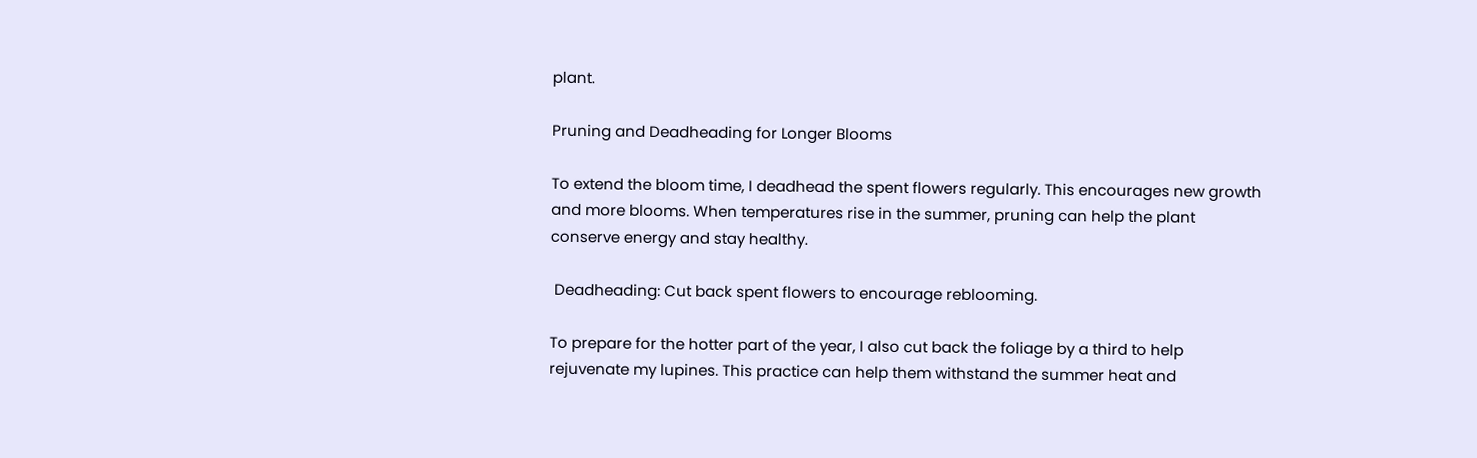plant.

Pruning and Deadheading for Longer Blooms

To extend the bloom time, I deadhead the spent flowers regularly. This encourages new growth and more blooms. When temperatures rise in the summer, pruning can help the plant conserve energy and stay healthy.

 Deadheading: Cut back spent flowers to encourage reblooming.

To prepare for the hotter part of the year, I also cut back the foliage by a third to help rejuvenate my lupines. This practice can help them withstand the summer heat and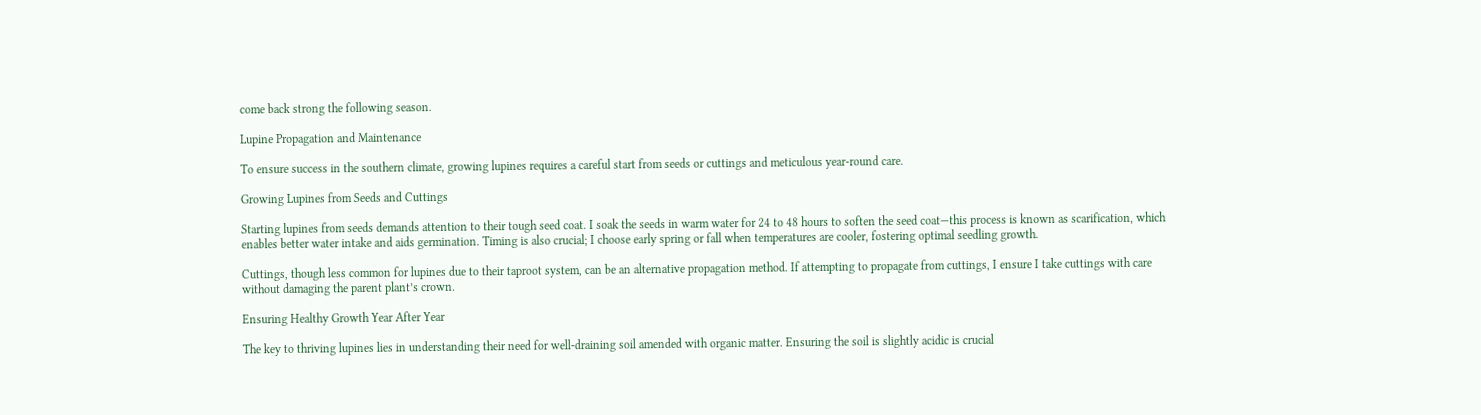come back strong the following season.

Lupine Propagation and Maintenance

To ensure success in the southern climate, growing lupines requires a careful start from seeds or cuttings and meticulous year-round care.

Growing Lupines from Seeds and Cuttings

Starting lupines from seeds demands attention to their tough seed coat. I soak the seeds in warm water for 24 to 48 hours to soften the seed coat—this process is known as scarification, which enables better water intake and aids germination. Timing is also crucial; I choose early spring or fall when temperatures are cooler, fostering optimal seedling growth.

Cuttings, though less common for lupines due to their taproot system, can be an alternative propagation method. If attempting to propagate from cuttings, I ensure I take cuttings with care without damaging the parent plant’s crown.

Ensuring Healthy Growth Year After Year

The key to thriving lupines lies in understanding their need for well-draining soil amended with organic matter. Ensuring the soil is slightly acidic is crucial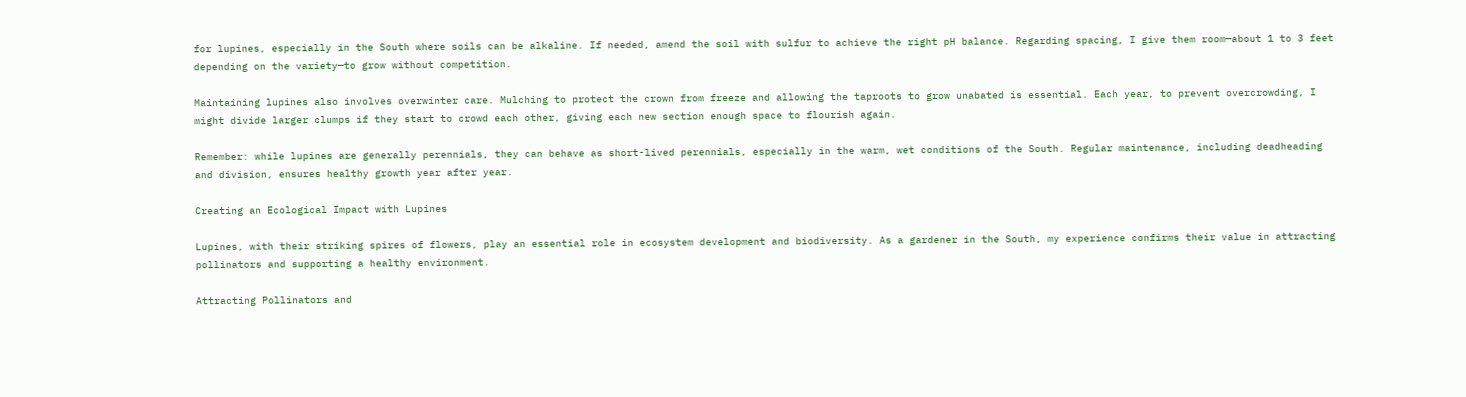for lupines, especially in the South where soils can be alkaline. If needed, amend the soil with sulfur to achieve the right pH balance. Regarding spacing, I give them room—about 1 to 3 feet depending on the variety—to grow without competition.

Maintaining lupines also involves overwinter care. Mulching to protect the crown from freeze and allowing the taproots to grow unabated is essential. Each year, to prevent overcrowding, I might divide larger clumps if they start to crowd each other, giving each new section enough space to flourish again.

Remember: while lupines are generally perennials, they can behave as short-lived perennials, especially in the warm, wet conditions of the South. Regular maintenance, including deadheading and division, ensures healthy growth year after year.

Creating an Ecological Impact with Lupines

Lupines, with their striking spires of flowers, play an essential role in ecosystem development and biodiversity. As a gardener in the South, my experience confirms their value in attracting pollinators and supporting a healthy environment.

Attracting Pollinators and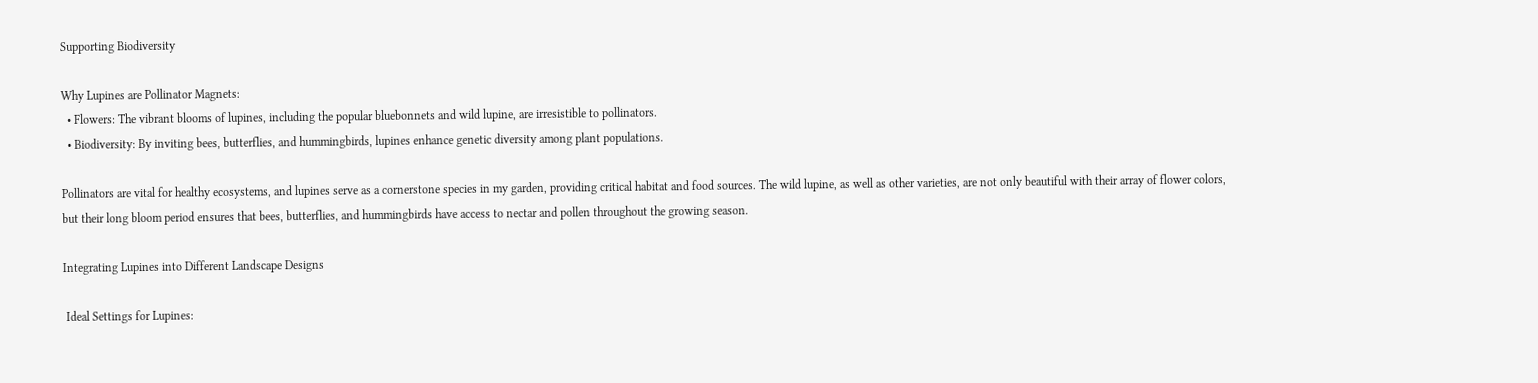Supporting Biodiversity

Why Lupines are Pollinator Magnets:
  • Flowers: The vibrant blooms of lupines, including the popular bluebonnets and wild lupine, are irresistible to pollinators.
  • Biodiversity: By inviting bees, butterflies, and hummingbirds, lupines enhance genetic diversity among plant populations.

Pollinators are vital for healthy ecosystems, and lupines serve as a cornerstone species in my garden, providing critical habitat and food sources. The wild lupine, as well as other varieties, are not only beautiful with their array of flower colors, but their long bloom period ensures that bees, butterflies, and hummingbirds have access to nectar and pollen throughout the growing season.

Integrating Lupines into Different Landscape Designs

 Ideal Settings for Lupines: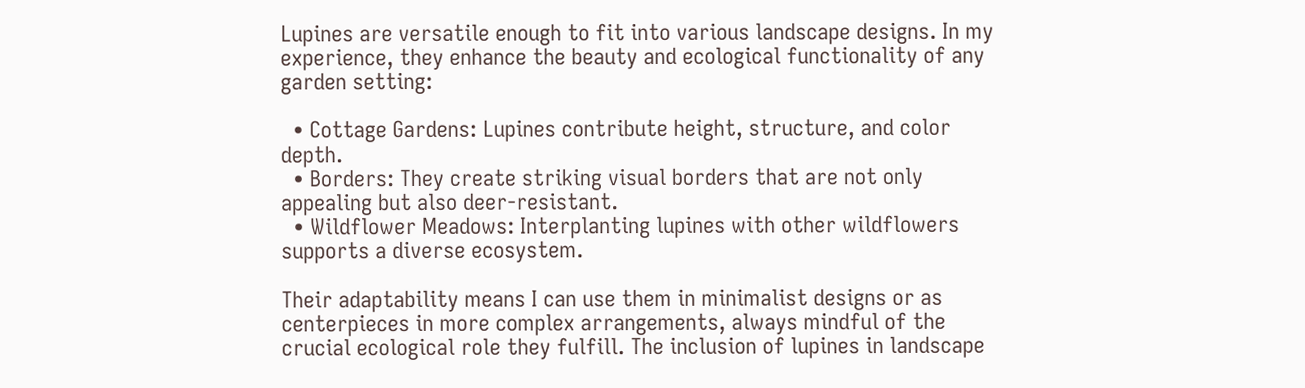Lupines are versatile enough to fit into various landscape designs. In my experience, they enhance the beauty and ecological functionality of any garden setting:

  • Cottage Gardens: Lupines contribute height, structure, and color depth.
  • Borders: They create striking visual borders that are not only appealing but also deer-resistant.
  • Wildflower Meadows: Interplanting lupines with other wildflowers supports a diverse ecosystem.

Their adaptability means I can use them in minimalist designs or as centerpieces in more complex arrangements, always mindful of the crucial ecological role they fulfill. The inclusion of lupines in landscape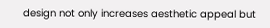design not only increases aesthetic appeal but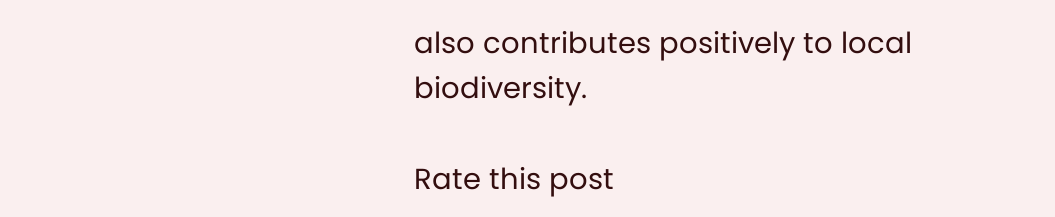also contributes positively to local biodiversity.

Rate this post